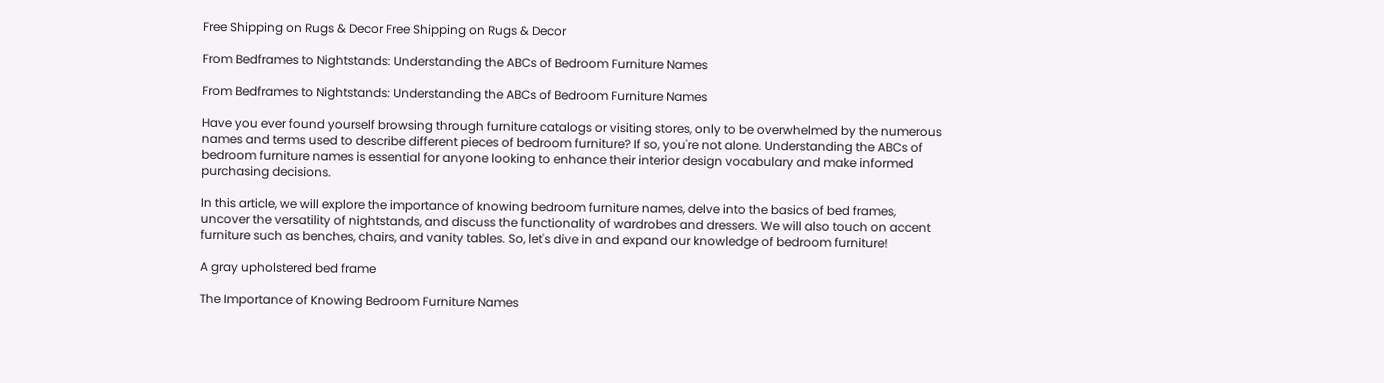Free Shipping on Rugs & Decor Free Shipping on Rugs & Decor

From Bedframes to Nightstands: Understanding the ABCs of Bedroom Furniture Names

From Bedframes to Nightstands: Understanding the ABCs of Bedroom Furniture Names

Have you ever found yourself browsing through furniture catalogs or visiting stores, only to be overwhelmed by the numerous names and terms used to describe different pieces of bedroom furniture? If so, you're not alone. Understanding the ABCs of bedroom furniture names is essential for anyone looking to enhance their interior design vocabulary and make informed purchasing decisions.

In this article, we will explore the importance of knowing bedroom furniture names, delve into the basics of bed frames, uncover the versatility of nightstands, and discuss the functionality of wardrobes and dressers. We will also touch on accent furniture such as benches, chairs, and vanity tables. So, let's dive in and expand our knowledge of bedroom furniture!

A gray upholstered bed frame

The Importance of Knowing Bedroom Furniture Names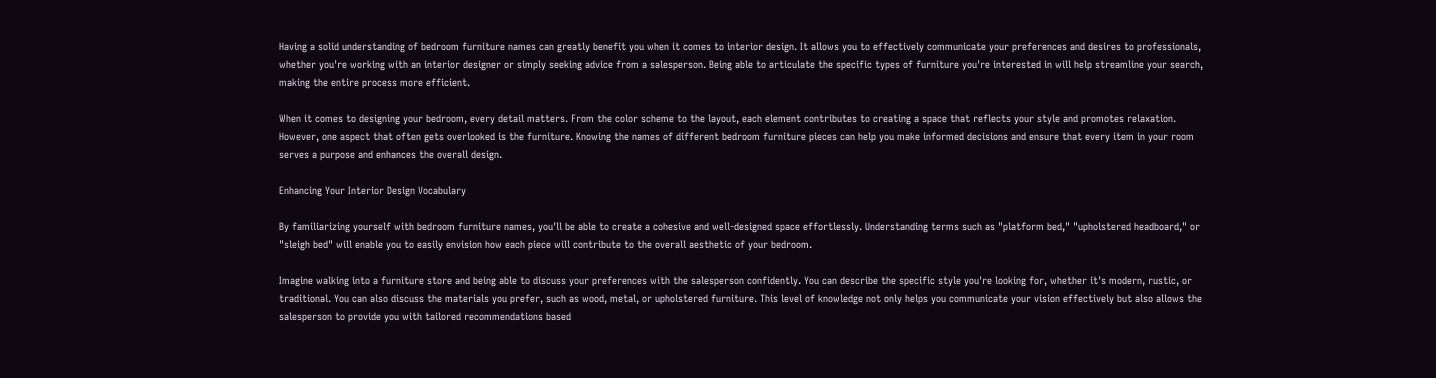Having a solid understanding of bedroom furniture names can greatly benefit you when it comes to interior design. It allows you to effectively communicate your preferences and desires to professionals, whether you're working with an interior designer or simply seeking advice from a salesperson. Being able to articulate the specific types of furniture you're interested in will help streamline your search, making the entire process more efficient.

When it comes to designing your bedroom, every detail matters. From the color scheme to the layout, each element contributes to creating a space that reflects your style and promotes relaxation. However, one aspect that often gets overlooked is the furniture. Knowing the names of different bedroom furniture pieces can help you make informed decisions and ensure that every item in your room serves a purpose and enhances the overall design.

Enhancing Your Interior Design Vocabulary

By familiarizing yourself with bedroom furniture names, you'll be able to create a cohesive and well-designed space effortlessly. Understanding terms such as "platform bed," "upholstered headboard," or "sleigh bed" will enable you to easily envision how each piece will contribute to the overall aesthetic of your bedroom.

Imagine walking into a furniture store and being able to discuss your preferences with the salesperson confidently. You can describe the specific style you're looking for, whether it's modern, rustic, or traditional. You can also discuss the materials you prefer, such as wood, metal, or upholstered furniture. This level of knowledge not only helps you communicate your vision effectively but also allows the salesperson to provide you with tailored recommendations based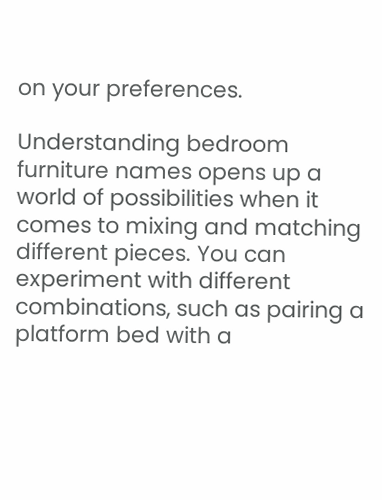on your preferences.

Understanding bedroom furniture names opens up a world of possibilities when it comes to mixing and matching different pieces. You can experiment with different combinations, such as pairing a platform bed with a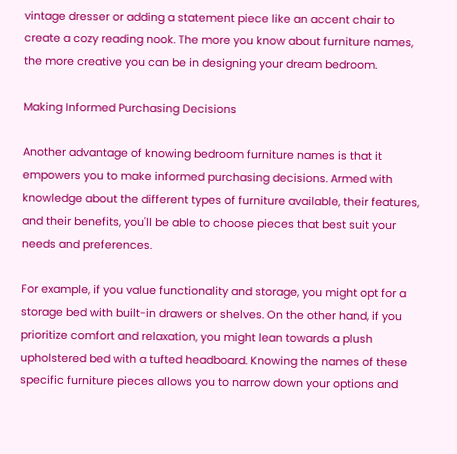vintage dresser or adding a statement piece like an accent chair to create a cozy reading nook. The more you know about furniture names, the more creative you can be in designing your dream bedroom.

Making Informed Purchasing Decisions

Another advantage of knowing bedroom furniture names is that it empowers you to make informed purchasing decisions. Armed with knowledge about the different types of furniture available, their features, and their benefits, you'll be able to choose pieces that best suit your needs and preferences.

For example, if you value functionality and storage, you might opt for a storage bed with built-in drawers or shelves. On the other hand, if you prioritize comfort and relaxation, you might lean towards a plush upholstered bed with a tufted headboard. Knowing the names of these specific furniture pieces allows you to narrow down your options and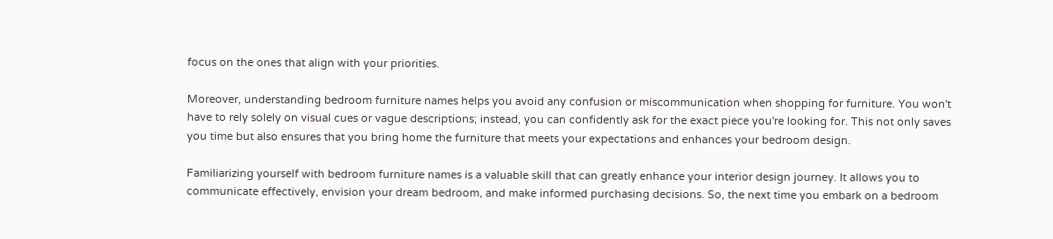focus on the ones that align with your priorities.

Moreover, understanding bedroom furniture names helps you avoid any confusion or miscommunication when shopping for furniture. You won't have to rely solely on visual cues or vague descriptions; instead, you can confidently ask for the exact piece you're looking for. This not only saves you time but also ensures that you bring home the furniture that meets your expectations and enhances your bedroom design.

Familiarizing yourself with bedroom furniture names is a valuable skill that can greatly enhance your interior design journey. It allows you to communicate effectively, envision your dream bedroom, and make informed purchasing decisions. So, the next time you embark on a bedroom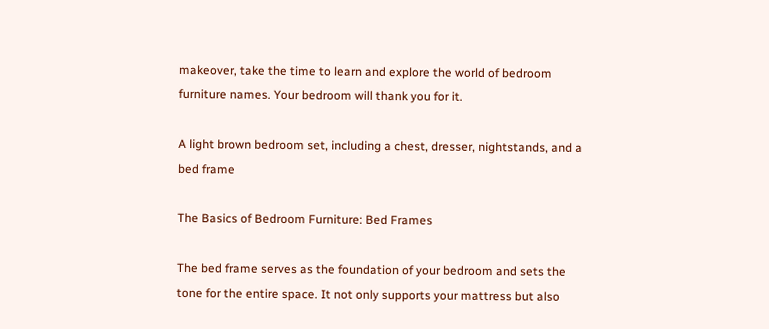makeover, take the time to learn and explore the world of bedroom furniture names. Your bedroom will thank you for it.

A light brown bedroom set, including a chest, dresser, nightstands, and a bed frame

The Basics of Bedroom Furniture: Bed Frames

The bed frame serves as the foundation of your bedroom and sets the tone for the entire space. It not only supports your mattress but also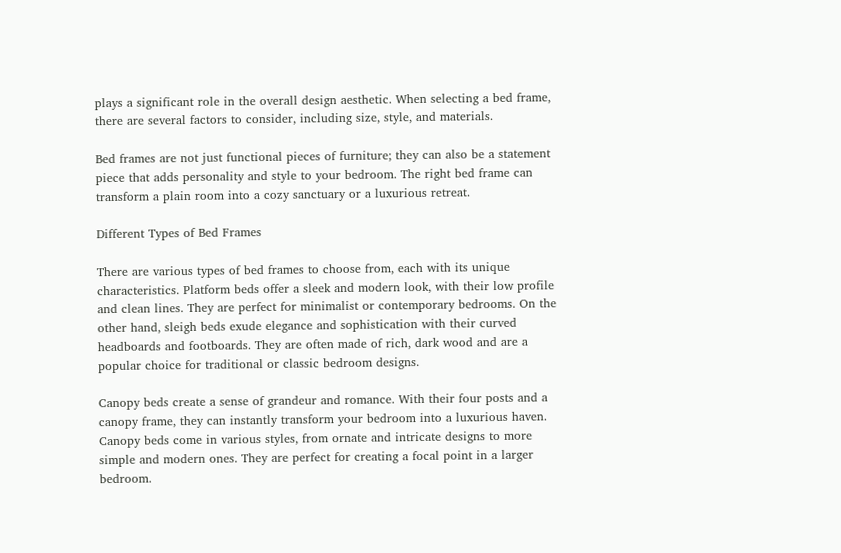plays a significant role in the overall design aesthetic. When selecting a bed frame, there are several factors to consider, including size, style, and materials.

Bed frames are not just functional pieces of furniture; they can also be a statement piece that adds personality and style to your bedroom. The right bed frame can transform a plain room into a cozy sanctuary or a luxurious retreat.

Different Types of Bed Frames

There are various types of bed frames to choose from, each with its unique characteristics. Platform beds offer a sleek and modern look, with their low profile and clean lines. They are perfect for minimalist or contemporary bedrooms. On the other hand, sleigh beds exude elegance and sophistication with their curved headboards and footboards. They are often made of rich, dark wood and are a popular choice for traditional or classic bedroom designs.

Canopy beds create a sense of grandeur and romance. With their four posts and a canopy frame, they can instantly transform your bedroom into a luxurious haven. Canopy beds come in various styles, from ornate and intricate designs to more simple and modern ones. They are perfect for creating a focal point in a larger bedroom.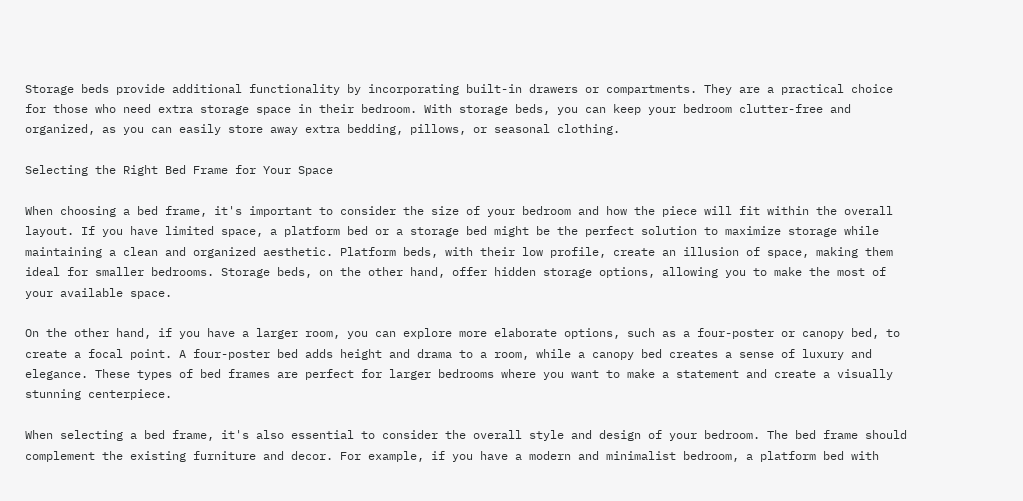Storage beds provide additional functionality by incorporating built-in drawers or compartments. They are a practical choice for those who need extra storage space in their bedroom. With storage beds, you can keep your bedroom clutter-free and organized, as you can easily store away extra bedding, pillows, or seasonal clothing.

Selecting the Right Bed Frame for Your Space

When choosing a bed frame, it's important to consider the size of your bedroom and how the piece will fit within the overall layout. If you have limited space, a platform bed or a storage bed might be the perfect solution to maximize storage while maintaining a clean and organized aesthetic. Platform beds, with their low profile, create an illusion of space, making them ideal for smaller bedrooms. Storage beds, on the other hand, offer hidden storage options, allowing you to make the most of your available space.

On the other hand, if you have a larger room, you can explore more elaborate options, such as a four-poster or canopy bed, to create a focal point. A four-poster bed adds height and drama to a room, while a canopy bed creates a sense of luxury and elegance. These types of bed frames are perfect for larger bedrooms where you want to make a statement and create a visually stunning centerpiece.

When selecting a bed frame, it's also essential to consider the overall style and design of your bedroom. The bed frame should complement the existing furniture and decor. For example, if you have a modern and minimalist bedroom, a platform bed with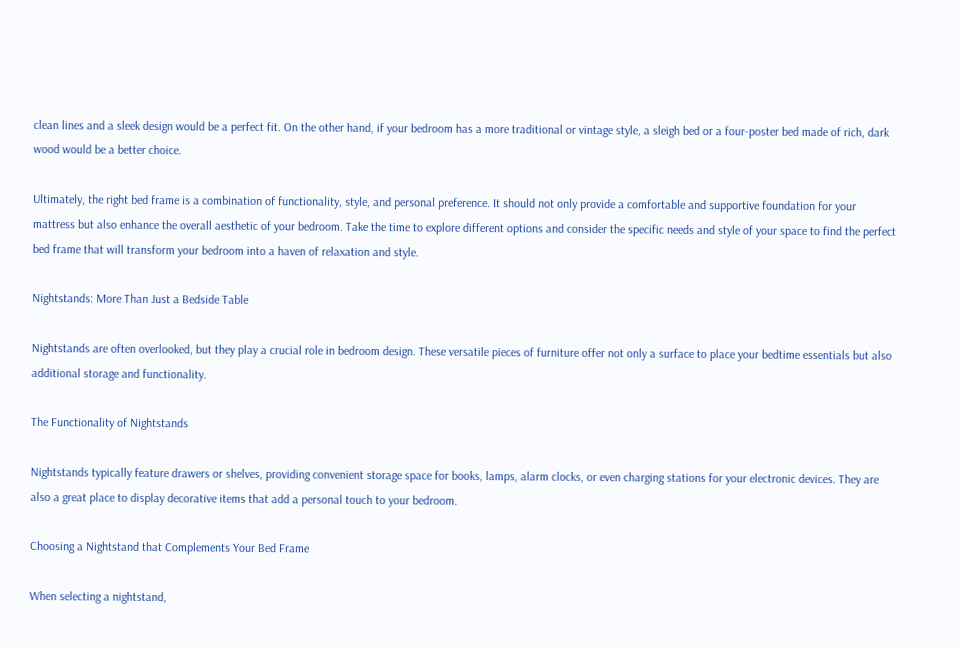clean lines and a sleek design would be a perfect fit. On the other hand, if your bedroom has a more traditional or vintage style, a sleigh bed or a four-poster bed made of rich, dark wood would be a better choice.

Ultimately, the right bed frame is a combination of functionality, style, and personal preference. It should not only provide a comfortable and supportive foundation for your mattress but also enhance the overall aesthetic of your bedroom. Take the time to explore different options and consider the specific needs and style of your space to find the perfect bed frame that will transform your bedroom into a haven of relaxation and style.

Nightstands: More Than Just a Bedside Table

Nightstands are often overlooked, but they play a crucial role in bedroom design. These versatile pieces of furniture offer not only a surface to place your bedtime essentials but also additional storage and functionality.

The Functionality of Nightstands

Nightstands typically feature drawers or shelves, providing convenient storage space for books, lamps, alarm clocks, or even charging stations for your electronic devices. They are also a great place to display decorative items that add a personal touch to your bedroom.

Choosing a Nightstand that Complements Your Bed Frame

When selecting a nightstand,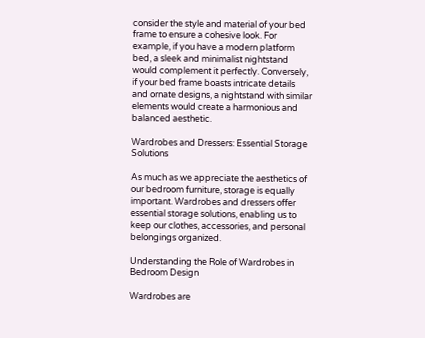consider the style and material of your bed frame to ensure a cohesive look. For example, if you have a modern platform bed, a sleek and minimalist nightstand would complement it perfectly. Conversely, if your bed frame boasts intricate details and ornate designs, a nightstand with similar elements would create a harmonious and balanced aesthetic.

Wardrobes and Dressers: Essential Storage Solutions

As much as we appreciate the aesthetics of our bedroom furniture, storage is equally important. Wardrobes and dressers offer essential storage solutions, enabling us to keep our clothes, accessories, and personal belongings organized.

Understanding the Role of Wardrobes in Bedroom Design

Wardrobes are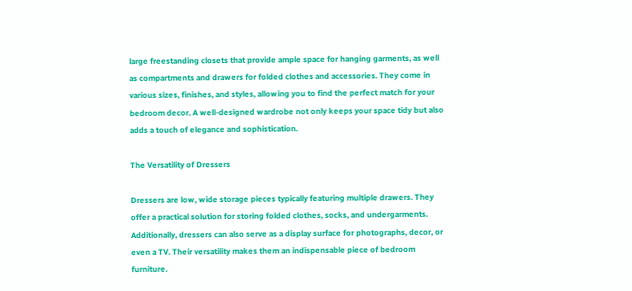large freestanding closets that provide ample space for hanging garments, as well as compartments and drawers for folded clothes and accessories. They come in various sizes, finishes, and styles, allowing you to find the perfect match for your bedroom decor. A well-designed wardrobe not only keeps your space tidy but also adds a touch of elegance and sophistication.

The Versatility of Dressers

Dressers are low, wide storage pieces typically featuring multiple drawers. They offer a practical solution for storing folded clothes, socks, and undergarments. Additionally, dressers can also serve as a display surface for photographs, decor, or even a TV. Their versatility makes them an indispensable piece of bedroom furniture.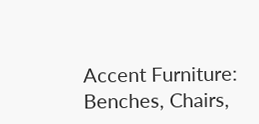Accent Furniture: Benches, Chairs,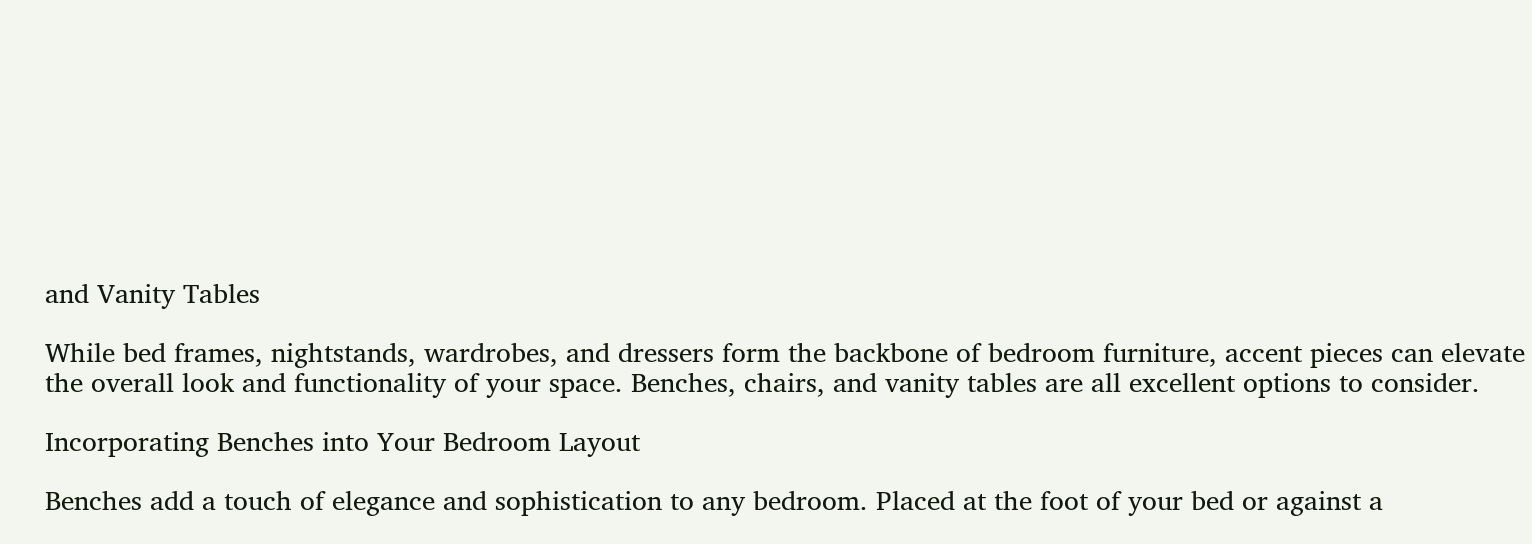and Vanity Tables

While bed frames, nightstands, wardrobes, and dressers form the backbone of bedroom furniture, accent pieces can elevate the overall look and functionality of your space. Benches, chairs, and vanity tables are all excellent options to consider.

Incorporating Benches into Your Bedroom Layout

Benches add a touch of elegance and sophistication to any bedroom. Placed at the foot of your bed or against a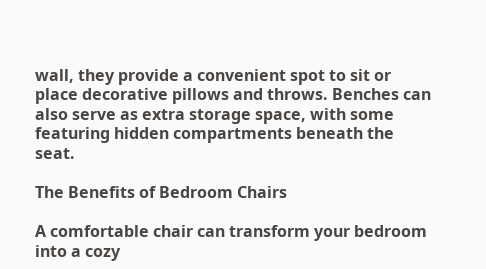wall, they provide a convenient spot to sit or place decorative pillows and throws. Benches can also serve as extra storage space, with some featuring hidden compartments beneath the seat.

The Benefits of Bedroom Chairs

A comfortable chair can transform your bedroom into a cozy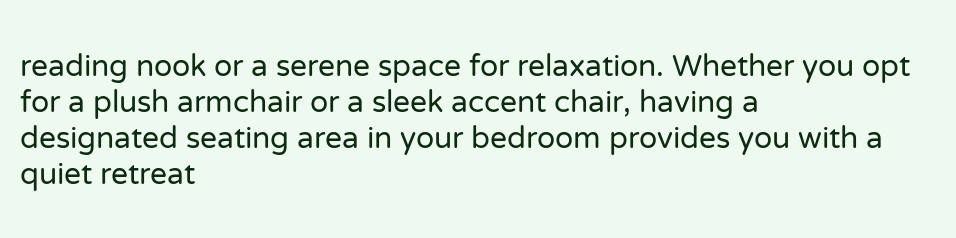reading nook or a serene space for relaxation. Whether you opt for a plush armchair or a sleek accent chair, having a designated seating area in your bedroom provides you with a quiet retreat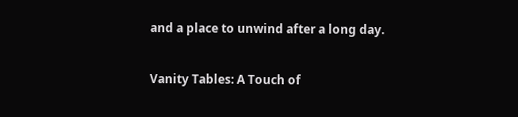and a place to unwind after a long day.

Vanity Tables: A Touch of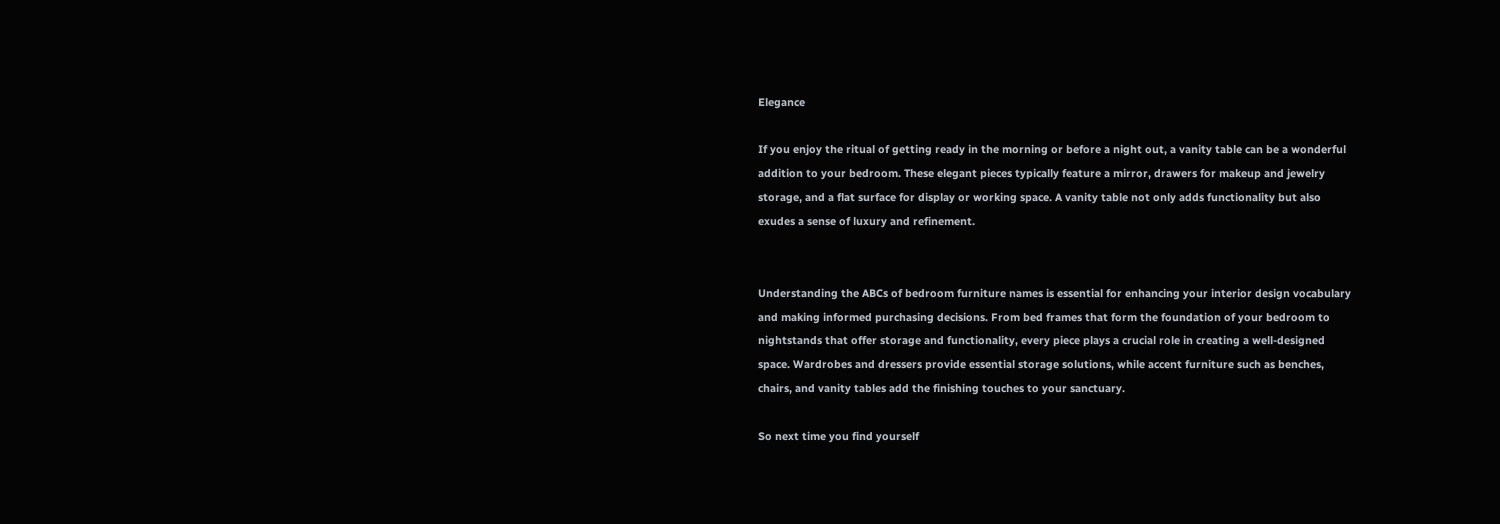Elegance

If you enjoy the ritual of getting ready in the morning or before a night out, a vanity table can be a wonderful addition to your bedroom. These elegant pieces typically feature a mirror, drawers for makeup and jewelry storage, and a flat surface for display or working space. A vanity table not only adds functionality but also exudes a sense of luxury and refinement.


Understanding the ABCs of bedroom furniture names is essential for enhancing your interior design vocabulary and making informed purchasing decisions. From bed frames that form the foundation of your bedroom to nightstands that offer storage and functionality, every piece plays a crucial role in creating a well-designed space. Wardrobes and dressers provide essential storage solutions, while accent furniture such as benches, chairs, and vanity tables add the finishing touches to your sanctuary.

So next time you find yourself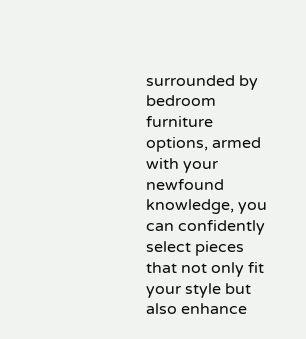surrounded by bedroom furniture options, armed with your newfound knowledge, you can confidently select pieces that not only fit your style but also enhance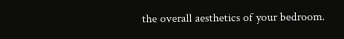the overall aesthetics of your bedroom.